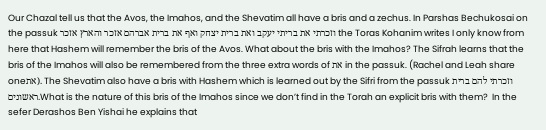Our Chazal tell us that the Avos, the Imahos, and the Shevatim all have a bris and a zechus. In Parshas Bechukosai on the passuk וזכרתי את בריתי יעקב ואת ברית יצחק ואף את ברית אברהם אזכר והארץ אזכר the Toras Kohanim writes I only know from here that Hashem will remember the bris of the Avos. What about the bris with the Imahos? The Sifrah learns that the bris of the Imahos will also be remembered from the three extra words of את in the passuk. (Rachel and Leah share oneאת). The Shevatim also have a bris with Hashem which is learned out by the Sifri from the passuk וזכרתי להם ברית ראשונים.What is the nature of this bris of the Imahos since we don’t find in the Torah an explicit bris with them?  In the sefer Derashos Ben Yishai he explains that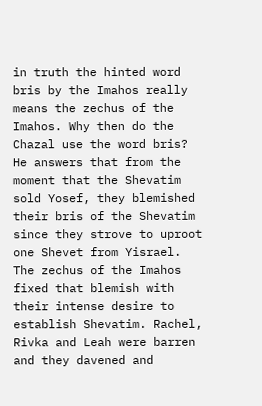in truth the hinted word bris by the Imahos really means the zechus of the Imahos. Why then do the Chazal use the word bris? He answers that from the moment that the Shevatim sold Yosef, they blemished their bris of the Shevatim since they strove to uproot one Shevet from Yisrael. The zechus of the Imahos fixed that blemish with their intense desire to establish Shevatim. Rachel, Rivka and Leah were barren and they davened and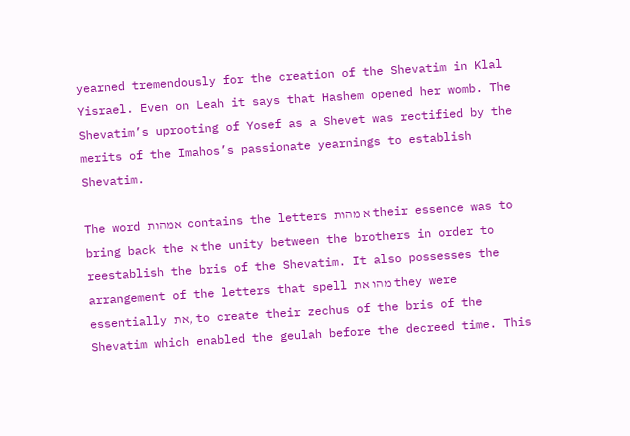yearned tremendously for the creation of the Shevatim in Klal Yisrael. Even on Leah it says that Hashem opened her womb. The Shevatim’s uprooting of Yosef as a Shevet was rectified by the merits of the Imahos’s passionate yearnings to establish Shevatim.

The word אמהות  contains the letters א מהות their essence was to bring back the א the unity between the brothers in order to reestablish the bris of the Shevatim. It also possesses the arrangement of the letters that spell מהו את they were essentially את, to create their zechus of the bris of the Shevatim which enabled the geulah before the decreed time. This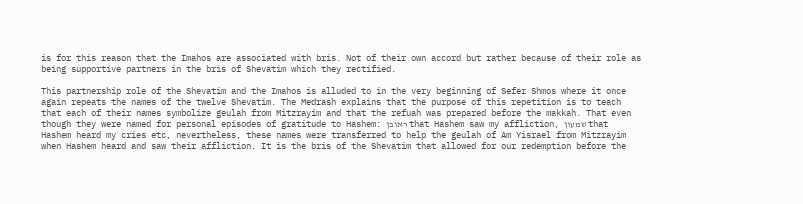is for this reason that the Imahos are associated with bris. Not of their own accord but rather because of their role as being supportive partners in the bris of Shevatim which they rectified.

This partnership role of the Shevatim and the Imahos is alluded to in the very beginning of Sefer Shmos where it once again repeats the names of the twelve Shevatim. The Medrash explains that the purpose of this repetition is to teach that each of their names symbolize geulah from Mitzrayim and that the refuah was prepared before the makkah. That even though they were named for personal episodes of gratitude to Hashem: ראובן that Hashem saw my affliction, שמעון that Hashem heard my cries etc, nevertheless, these names were transferred to help the geulah of Am Yisrael from Mitzrayim when Hashem heard and saw their affliction. It is the bris of the Shevatim that allowed for our redemption before the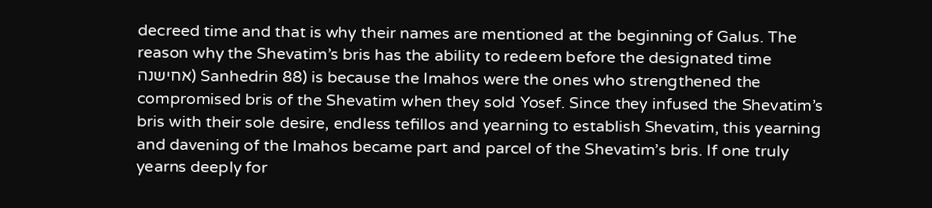decreed time and that is why their names are mentioned at the beginning of Galus. The reason why the Shevatim’s bris has the ability to redeem before the designated time אחישנה) Sanhedrin 88) is because the Imahos were the ones who strengthened the compromised bris of the Shevatim when they sold Yosef. Since they infused the Shevatim’s bris with their sole desire, endless tefillos and yearning to establish Shevatim, this yearning and davening of the Imahos became part and parcel of the Shevatim’s bris. If one truly yearns deeply for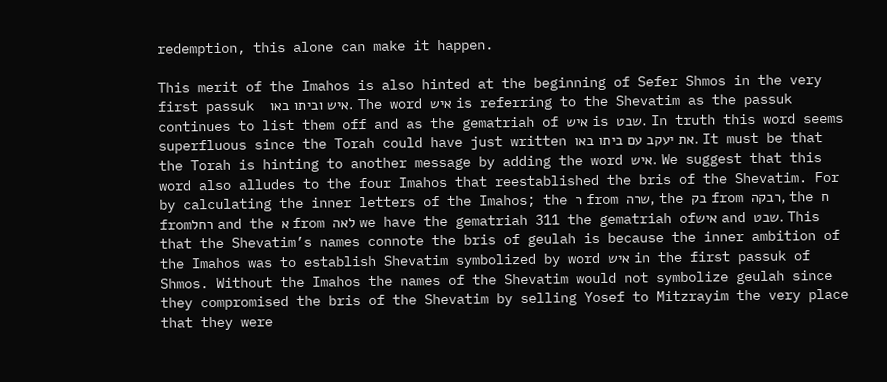redemption, this alone can make it happen.

This merit of the Imahos is also hinted at the beginning of Sefer Shmos in the very first passuk  איש וביתו באו. The word איש is referring to the Shevatim as the passuk continues to list them off and as the gematriah of איש is שבט. In truth this word seems superfluous since the Torah could have just written את יעקב עם ביתו באו. It must be that the Torah is hinting to another message by adding the word איש. We suggest that this word also alludes to the four Imahos that reestablished the bris of the Shevatim. For by calculating the inner letters of the Imahos; the ר from שרה, the בק from רבקה, the ח  fromרחל and the א from לאה we have the gematriah 311 the gematriah ofאיש and שבט. This that the Shevatim’s names connote the bris of geulah is because the inner ambition of the Imahos was to establish Shevatim symbolized by word איש in the first passuk of Shmos. Without the Imahos the names of the Shevatim would not symbolize geulah since they compromised the bris of the Shevatim by selling Yosef to Mitzrayim the very place that they were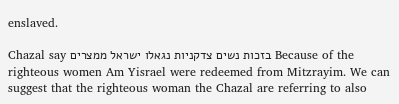enslaved.

Chazal say בזכות נשים צדקניות נגאלו ישראל ממצרים Because of the righteous women Am Yisrael were redeemed from Mitzrayim. We can suggest that the righteous woman the Chazal are referring to also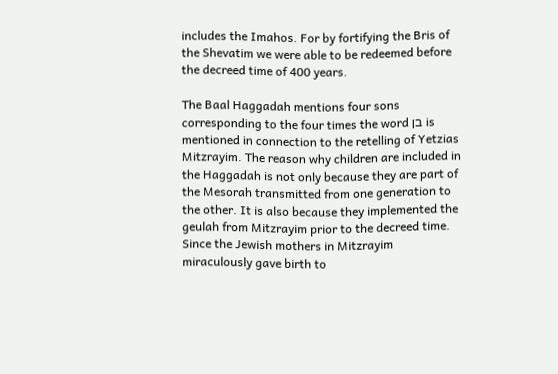includes the Imahos. For by fortifying the Bris of the Shevatim we were able to be redeemed before the decreed time of 400 years.

The Baal Haggadah mentions four sons corresponding to the four times the word בן is mentioned in connection to the retelling of Yetzias Mitzrayim. The reason why children are included in the Haggadah is not only because they are part of the Mesorah transmitted from one generation to the other. It is also because they implemented the geulah from Mitzrayim prior to the decreed time. Since the Jewish mothers in Mitzrayim miraculously gave birth to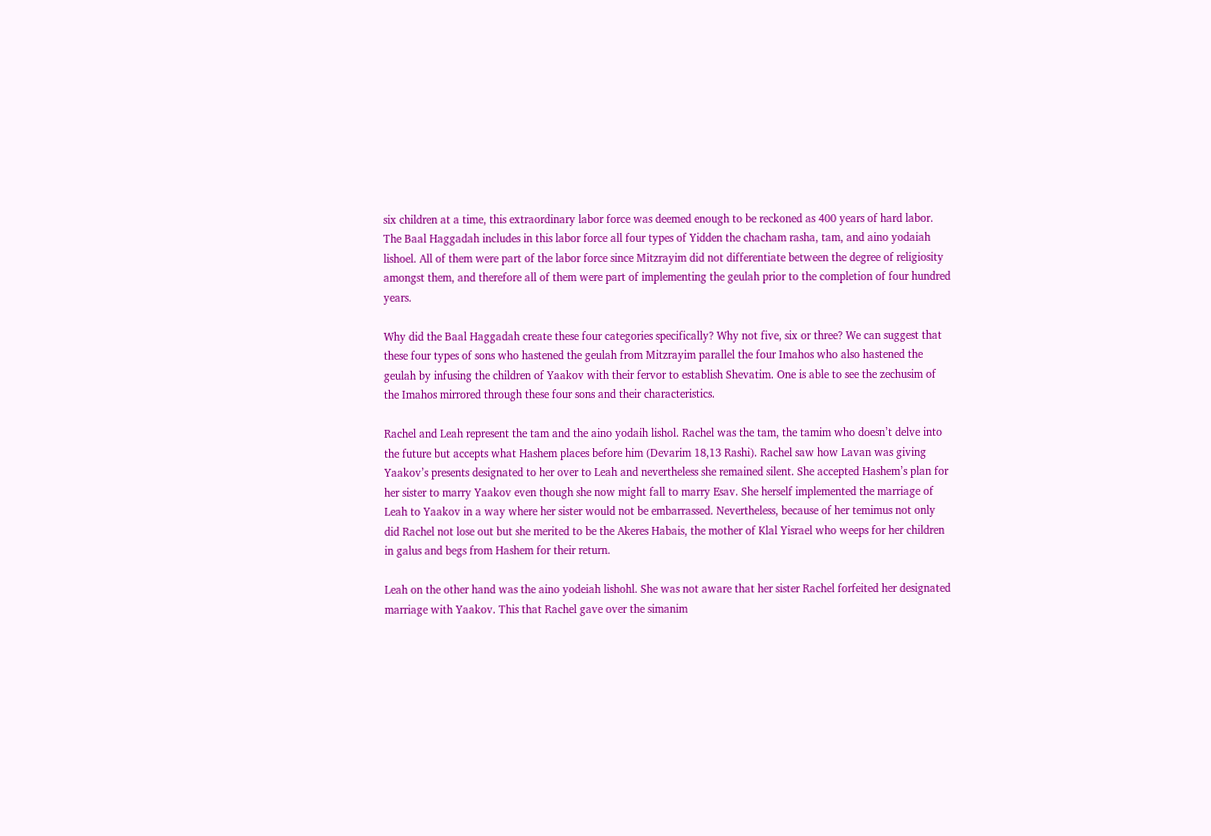six children at a time, this extraordinary labor force was deemed enough to be reckoned as 400 years of hard labor. The Baal Haggadah includes in this labor force all four types of Yidden the chacham rasha, tam, and aino yodaiah lishoel. All of them were part of the labor force since Mitzrayim did not differentiate between the degree of religiosity amongst them, and therefore all of them were part of implementing the geulah prior to the completion of four hundred years.

Why did the Baal Haggadah create these four categories specifically? Why not five, six or three? We can suggest that these four types of sons who hastened the geulah from Mitzrayim parallel the four Imahos who also hastened the geulah by infusing the children of Yaakov with their fervor to establish Shevatim. One is able to see the zechusim of the Imahos mirrored through these four sons and their characteristics.

Rachel and Leah represent the tam and the aino yodaih lishol. Rachel was the tam, the tamim who doesn’t delve into the future but accepts what Hashem places before him (Devarim 18,13 Rashi). Rachel saw how Lavan was giving Yaakov’s presents designated to her over to Leah and nevertheless she remained silent. She accepted Hashem’s plan for her sister to marry Yaakov even though she now might fall to marry Esav. She herself implemented the marriage of Leah to Yaakov in a way where her sister would not be embarrassed. Nevertheless, because of her temimus not only did Rachel not lose out but she merited to be the Akeres Habais, the mother of Klal Yisrael who weeps for her children in galus and begs from Hashem for their return.

Leah on the other hand was the aino yodeiah lishohl. She was not aware that her sister Rachel forfeited her designated marriage with Yaakov. This that Rachel gave over the simanim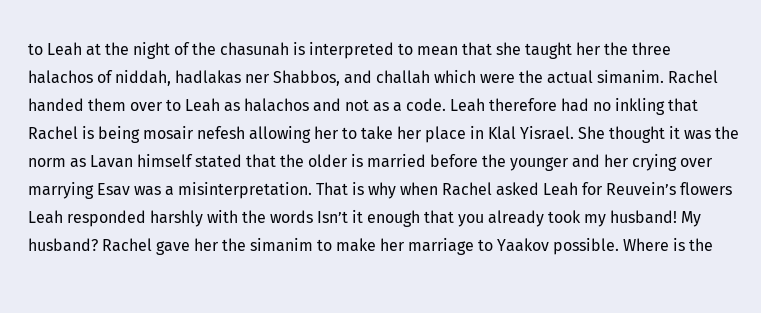to Leah at the night of the chasunah is interpreted to mean that she taught her the three halachos of niddah, hadlakas ner Shabbos, and challah which were the actual simanim. Rachel handed them over to Leah as halachos and not as a code. Leah therefore had no inkling that Rachel is being mosair nefesh allowing her to take her place in Klal Yisrael. She thought it was the norm as Lavan himself stated that the older is married before the younger and her crying over marrying Esav was a misinterpretation. That is why when Rachel asked Leah for Reuvein’s flowers Leah responded harshly with the words Isn’t it enough that you already took my husband! My husband? Rachel gave her the simanim to make her marriage to Yaakov possible. Where is the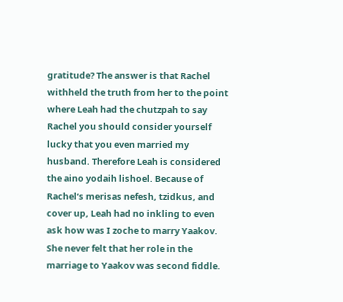gratitude? The answer is that Rachel withheld the truth from her to the point where Leah had the chutzpah to say Rachel you should consider yourself lucky that you even married my husband. Therefore Leah is considered the aino yodaih lishoel. Because of Rachel’s merisas nefesh, tzidkus, and cover up, Leah had no inkling to even ask how was I zoche to marry Yaakov. She never felt that her role in the marriage to Yaakov was second fiddle.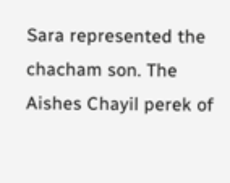Sara represented the chacham son. The Aishes Chayil perek of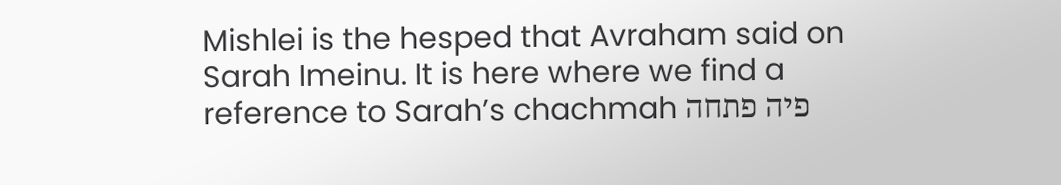Mishlei is the hesped that Avraham said on Sarah Imeinu. It is here where we find a reference to Sarah’s chachmah פיה פתחה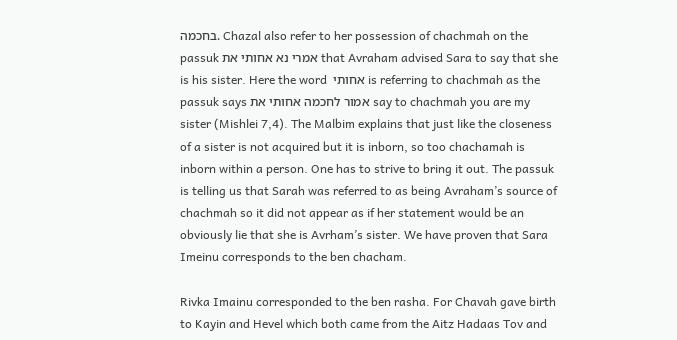בחכמה. Chazal also refer to her possession of chachmah on the passuk אמרי נא אחותי את that Avraham advised Sara to say that she is his sister. Here the word  אחותי is referring to chachmah as the passuk says אמור לחכמה אחותי את say to chachmah you are my sister (Mishlei 7,4). The Malbim explains that just like the closeness of a sister is not acquired but it is inborn, so too chachamah is inborn within a person. One has to strive to bring it out. The passuk is telling us that Sarah was referred to as being Avraham’s source of chachmah so it did not appear as if her statement would be an obviously lie that she is Avrham’s sister. We have proven that Sara Imeinu corresponds to the ben chacham.

Rivka Imainu corresponded to the ben rasha. For Chavah gave birth to Kayin and Hevel which both came from the Aitz Hadaas Tov and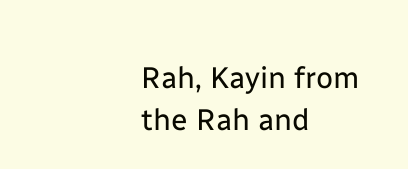Rah, Kayin from the Rah and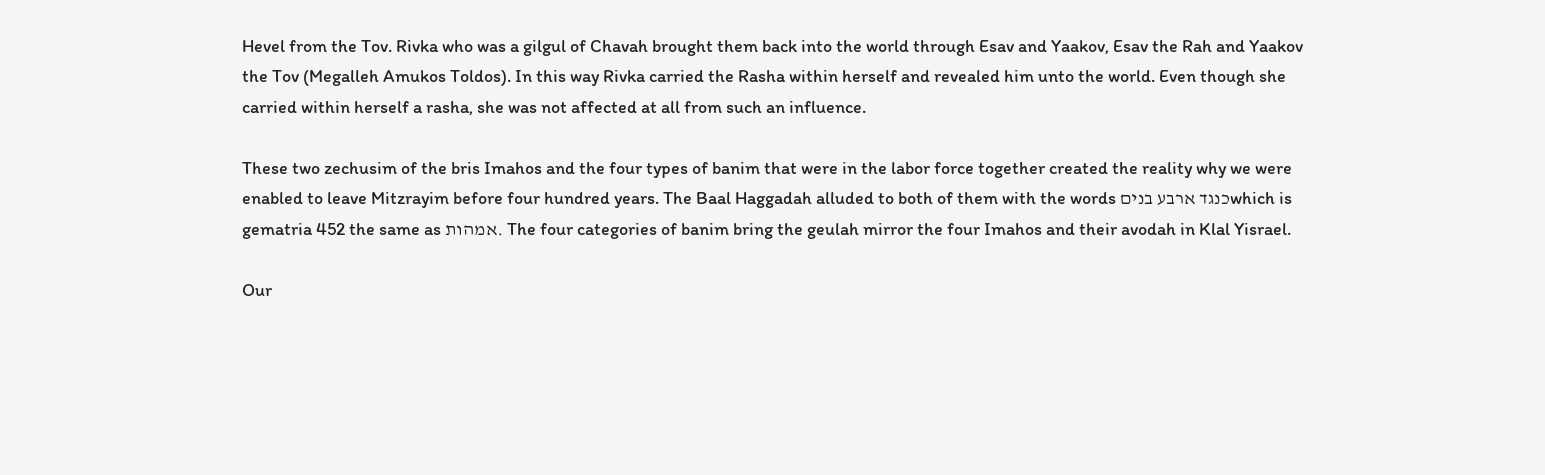Hevel from the Tov. Rivka who was a gilgul of Chavah brought them back into the world through Esav and Yaakov, Esav the Rah and Yaakov the Tov (Megalleh Amukos Toldos). In this way Rivka carried the Rasha within herself and revealed him unto the world. Even though she carried within herself a rasha, she was not affected at all from such an influence.

These two zechusim of the bris Imahos and the four types of banim that were in the labor force together created the reality why we were enabled to leave Mitzrayim before four hundred years. The Baal Haggadah alluded to both of them with the words כנגד ארבע בניםwhich is gematria 452 the same as אמהות. The four categories of banim bring the geulah mirror the four Imahos and their avodah in Klal Yisrael.

Our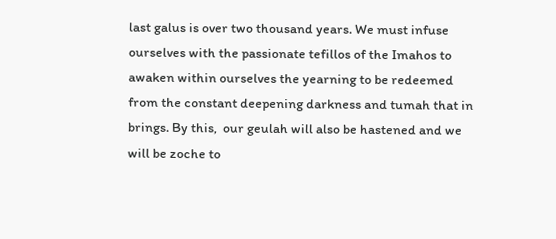last galus is over two thousand years. We must infuse ourselves with the passionate tefillos of the Imahos to awaken within ourselves the yearning to be redeemed from the constant deepening darkness and tumah that in brings. By this,  our geulah will also be hastened and we will be zoche to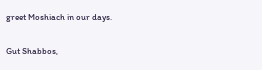greet Moshiach in our days.

Gut Shabbos,